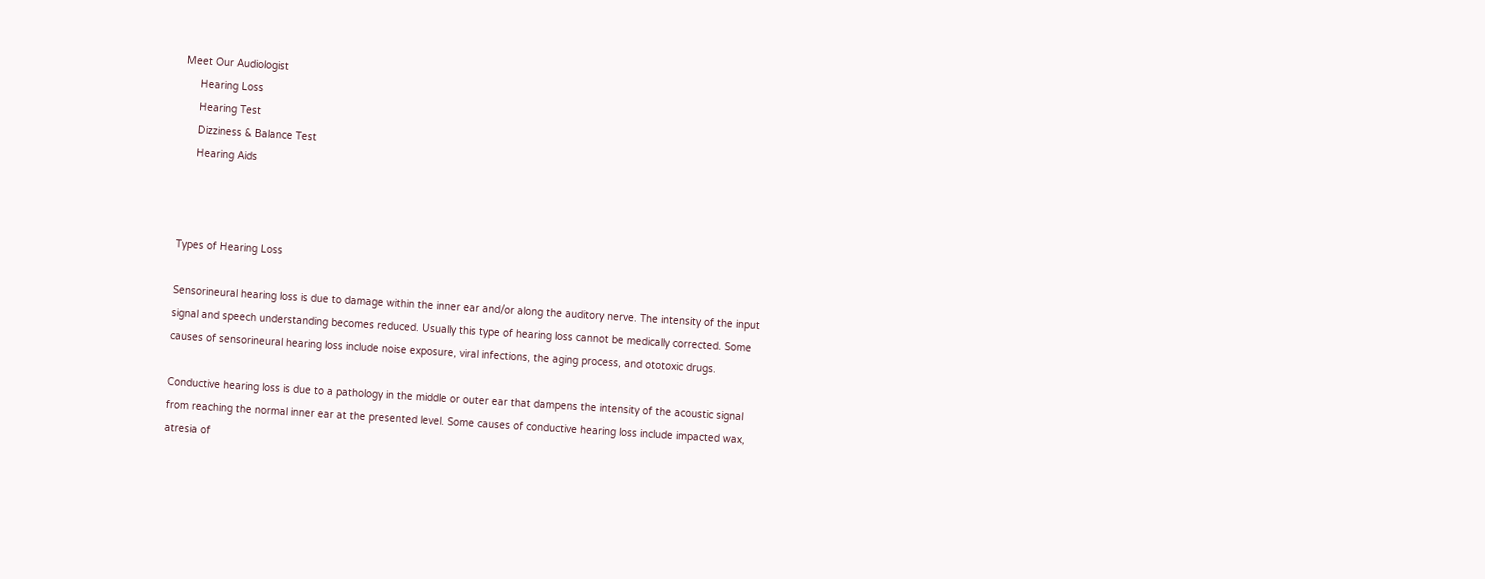Meet Our Audiologist
     Hearing Loss
     Hearing Test
     Dizziness & Balance Test
     Hearing Aids



Types of Hearing Loss

Sensorineural hearing loss is due to damage within the inner ear and/or along the auditory nerve. The intensity of the input signal and speech understanding becomes reduced. Usually this type of hearing loss cannot be medically corrected. Some causes of sensorineural hearing loss include noise exposure, viral infections, the aging process, and ototoxic drugs.

Conductive hearing loss is due to a pathology in the middle or outer ear that dampens the intensity of the acoustic signal from reaching the normal inner ear at the presented level. Some causes of conductive hearing loss include impacted wax, atresia of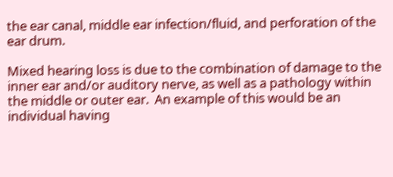the ear canal, middle ear infection/fluid, and perforation of the ear drum.

Mixed hearing loss is due to the combination of damage to the inner ear and/or auditory nerve, as well as a pathology within the middle or outer ear.  An example of this would be an individual having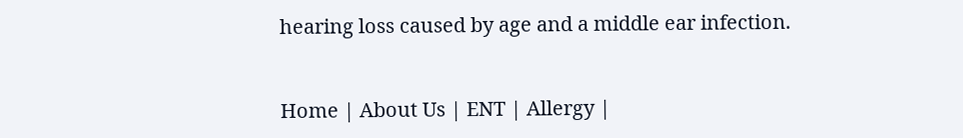hearing loss caused by age and a middle ear infection.


Home | About Us | ENT | Allergy |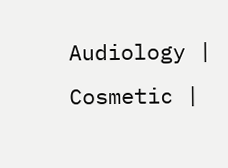Audiology | Cosmetic |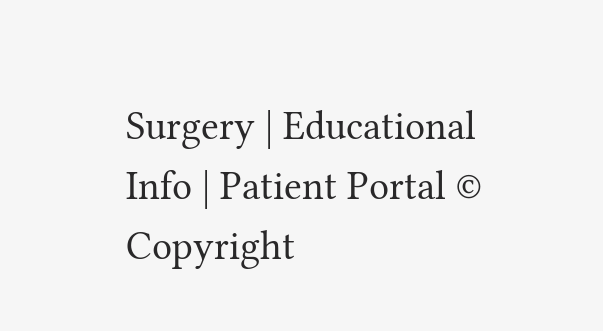Surgery | Educational Info | Patient Portal © Copyright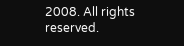2008. All rights reserved.